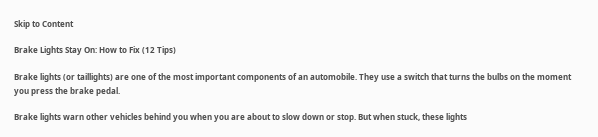Skip to Content

Brake Lights Stay On: How to Fix (12 Tips)

Brake lights (or taillights) are one of the most important components of an automobile. They use a switch that turns the bulbs on the moment you press the brake pedal.

Brake lights warn other vehicles behind you when you are about to slow down or stop. But when stuck, these lights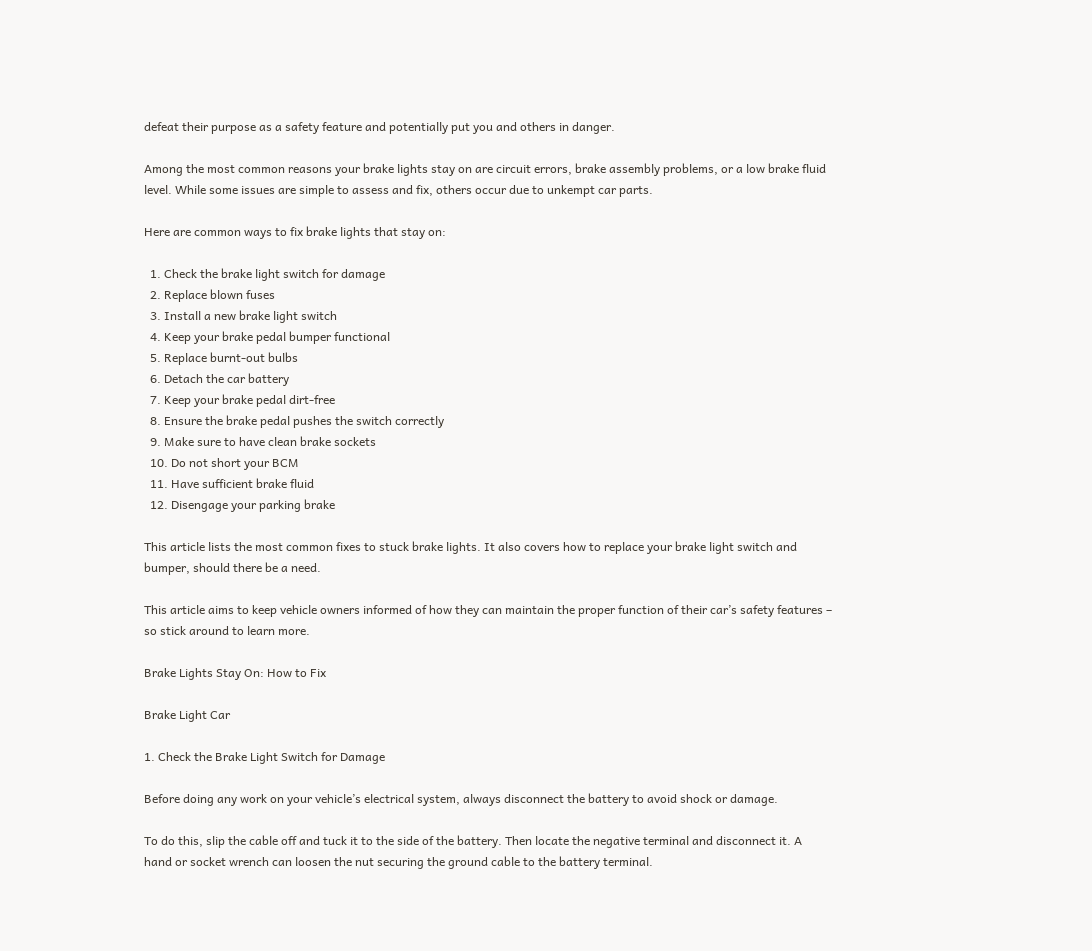defeat their purpose as a safety feature and potentially put you and others in danger.

Among the most common reasons your brake lights stay on are circuit errors, brake assembly problems, or a low brake fluid level. While some issues are simple to assess and fix, others occur due to unkempt car parts.

Here are common ways to fix brake lights that stay on:

  1. Check the brake light switch for damage
  2. Replace blown fuses
  3. Install a new brake light switch
  4. Keep your brake pedal bumper functional
  5. Replace burnt-out bulbs
  6. Detach the car battery
  7. Keep your brake pedal dirt-free
  8. Ensure the brake pedal pushes the switch correctly
  9. Make sure to have clean brake sockets
  10. Do not short your BCM
  11. Have sufficient brake fluid
  12. Disengage your parking brake

This article lists the most common fixes to stuck brake lights. It also covers how to replace your brake light switch and bumper, should there be a need.

This article aims to keep vehicle owners informed of how they can maintain the proper function of their car’s safety features – so stick around to learn more.

Brake Lights Stay On: How to Fix

Brake Light Car

1. Check the Brake Light Switch for Damage

Before doing any work on your vehicle’s electrical system, always disconnect the battery to avoid shock or damage.

To do this, slip the cable off and tuck it to the side of the battery. Then locate the negative terminal and disconnect it. A hand or socket wrench can loosen the nut securing the ground cable to the battery terminal.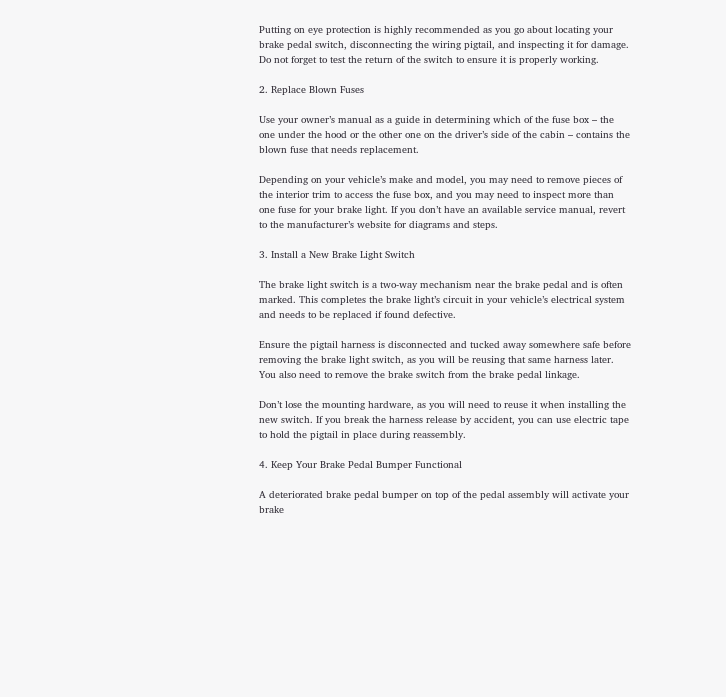Putting on eye protection is highly recommended as you go about locating your brake pedal switch, disconnecting the wiring pigtail, and inspecting it for damage. Do not forget to test the return of the switch to ensure it is properly working.

2. Replace Blown Fuses

Use your owner’s manual as a guide in determining which of the fuse box – the one under the hood or the other one on the driver’s side of the cabin – contains the blown fuse that needs replacement.

Depending on your vehicle’s make and model, you may need to remove pieces of the interior trim to access the fuse box, and you may need to inspect more than one fuse for your brake light. If you don’t have an available service manual, revert to the manufacturer’s website for diagrams and steps.

3. Install a New Brake Light Switch

The brake light switch is a two-way mechanism near the brake pedal and is often marked. This completes the brake light’s circuit in your vehicle’s electrical system and needs to be replaced if found defective.

Ensure the pigtail harness is disconnected and tucked away somewhere safe before removing the brake light switch, as you will be reusing that same harness later. You also need to remove the brake switch from the brake pedal linkage.

Don’t lose the mounting hardware, as you will need to reuse it when installing the new switch. If you break the harness release by accident, you can use electric tape to hold the pigtail in place during reassembly.

4. Keep Your Brake Pedal Bumper Functional

A deteriorated brake pedal bumper on top of the pedal assembly will activate your brake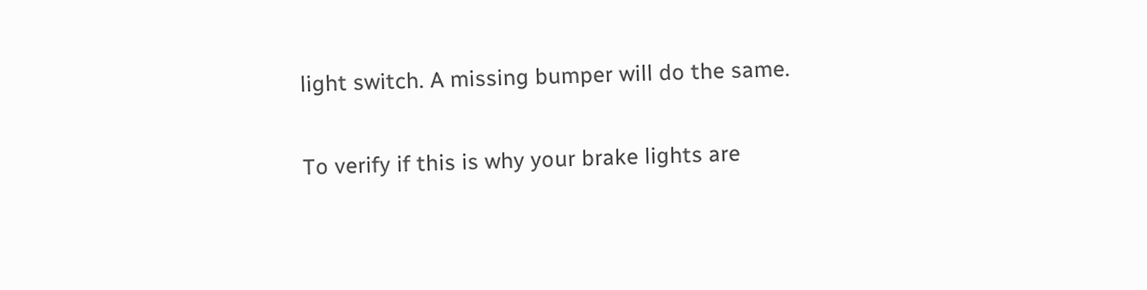light switch. A missing bumper will do the same.

To verify if this is why your brake lights are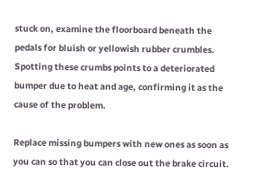stuck on, examine the floorboard beneath the pedals for bluish or yellowish rubber crumbles. Spotting these crumbs points to a deteriorated bumper due to heat and age, confirming it as the cause of the problem.

Replace missing bumpers with new ones as soon as you can so that you can close out the brake circuit.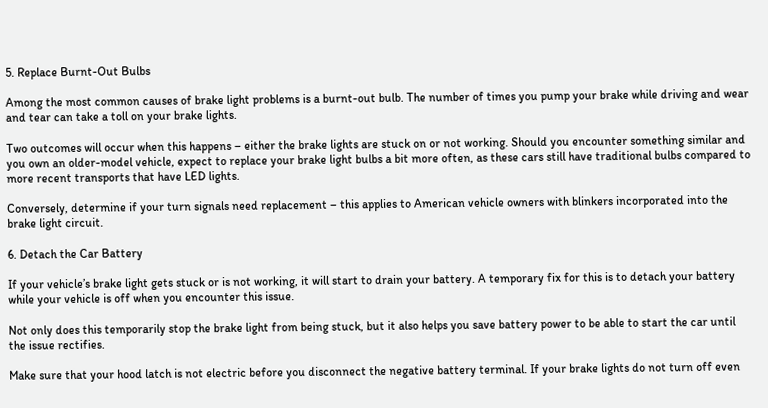5. Replace Burnt-Out Bulbs

Among the most common causes of brake light problems is a burnt-out bulb. The number of times you pump your brake while driving and wear and tear can take a toll on your brake lights.

Two outcomes will occur when this happens – either the brake lights are stuck on or not working. Should you encounter something similar and you own an older-model vehicle, expect to replace your brake light bulbs a bit more often, as these cars still have traditional bulbs compared to more recent transports that have LED lights.

Conversely, determine if your turn signals need replacement – this applies to American vehicle owners with blinkers incorporated into the brake light circuit.

6. Detach the Car Battery

If your vehicle’s brake light gets stuck or is not working, it will start to drain your battery. A temporary fix for this is to detach your battery while your vehicle is off when you encounter this issue.

Not only does this temporarily stop the brake light from being stuck, but it also helps you save battery power to be able to start the car until the issue rectifies.

Make sure that your hood latch is not electric before you disconnect the negative battery terminal. If your brake lights do not turn off even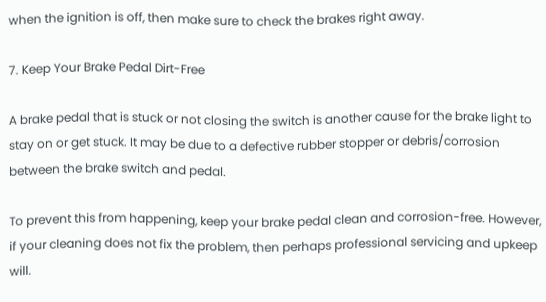when the ignition is off, then make sure to check the brakes right away.

7. Keep Your Brake Pedal Dirt-Free

A brake pedal that is stuck or not closing the switch is another cause for the brake light to stay on or get stuck. It may be due to a defective rubber stopper or debris/corrosion between the brake switch and pedal.

To prevent this from happening, keep your brake pedal clean and corrosion-free. However, if your cleaning does not fix the problem, then perhaps professional servicing and upkeep will.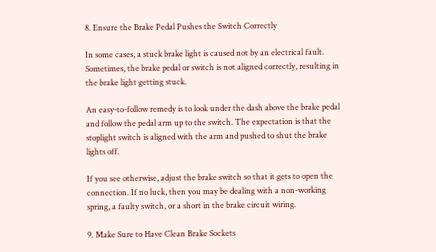8. Ensure the Brake Pedal Pushes the Switch Correctly

In some cases, a stuck brake light is caused not by an electrical fault. Sometimes, the brake pedal or switch is not aligned correctly, resulting in the brake light getting stuck.

An easy-to-follow remedy is to look under the dash above the brake pedal and follow the pedal arm up to the switch. The expectation is that the stoplight switch is aligned with the arm and pushed to shut the brake lights off.

If you see otherwise, adjust the brake switch so that it gets to open the connection. If no luck, then you may be dealing with a non-working spring, a faulty switch, or a short in the brake circuit wiring.

9. Make Sure to Have Clean Brake Sockets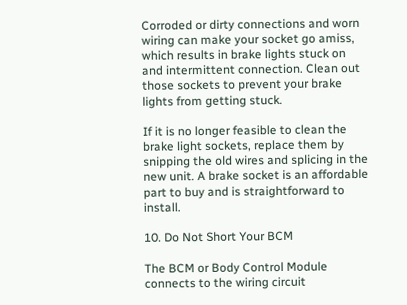Corroded or dirty connections and worn wiring can make your socket go amiss, which results in brake lights stuck on and intermittent connection. Clean out those sockets to prevent your brake lights from getting stuck.

If it is no longer feasible to clean the brake light sockets, replace them by snipping the old wires and splicing in the new unit. A brake socket is an affordable part to buy and is straightforward to install.

10. Do Not Short Your BCM

The BCM or Body Control Module connects to the wiring circuit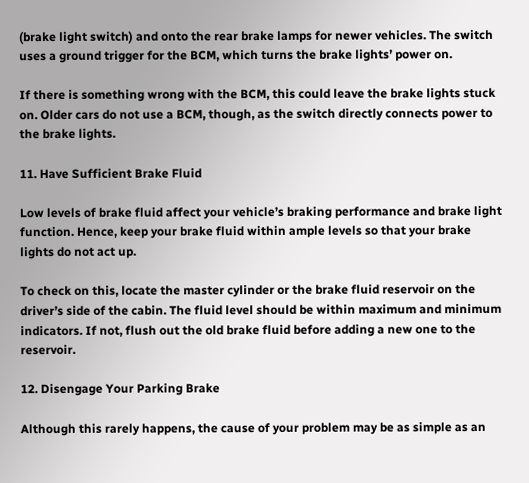(brake light switch) and onto the rear brake lamps for newer vehicles. The switch uses a ground trigger for the BCM, which turns the brake lights’ power on.

If there is something wrong with the BCM, this could leave the brake lights stuck on. Older cars do not use a BCM, though, as the switch directly connects power to the brake lights.

11. Have Sufficient Brake Fluid

Low levels of brake fluid affect your vehicle’s braking performance and brake light function. Hence, keep your brake fluid within ample levels so that your brake lights do not act up.

To check on this, locate the master cylinder or the brake fluid reservoir on the driver’s side of the cabin. The fluid level should be within maximum and minimum indicators. If not, flush out the old brake fluid before adding a new one to the reservoir.

12. Disengage Your Parking Brake

Although this rarely happens, the cause of your problem may be as simple as an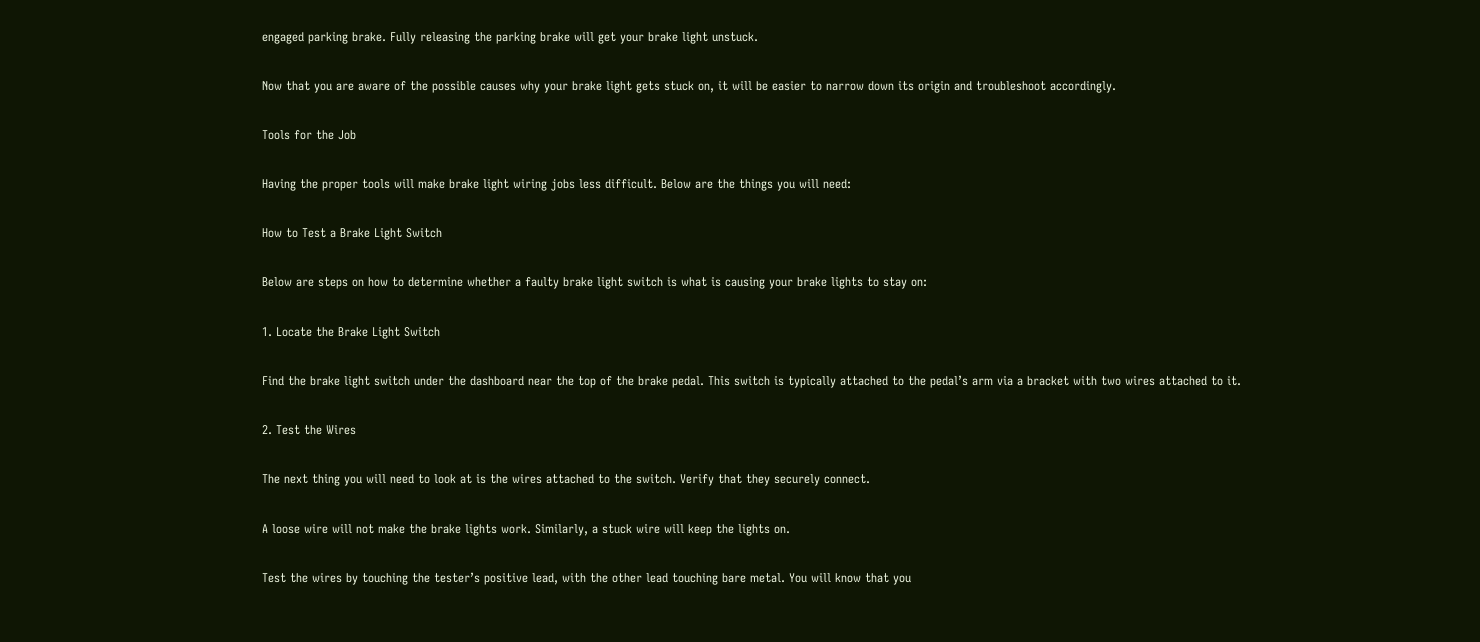engaged parking brake. Fully releasing the parking brake will get your brake light unstuck.

Now that you are aware of the possible causes why your brake light gets stuck on, it will be easier to narrow down its origin and troubleshoot accordingly.

Tools for the Job

Having the proper tools will make brake light wiring jobs less difficult. Below are the things you will need:

How to Test a Brake Light Switch

Below are steps on how to determine whether a faulty brake light switch is what is causing your brake lights to stay on:

1. Locate the Brake Light Switch

Find the brake light switch under the dashboard near the top of the brake pedal. This switch is typically attached to the pedal’s arm via a bracket with two wires attached to it.

2. Test the Wires

The next thing you will need to look at is the wires attached to the switch. Verify that they securely connect.

A loose wire will not make the brake lights work. Similarly, a stuck wire will keep the lights on.

Test the wires by touching the tester’s positive lead, with the other lead touching bare metal. You will know that you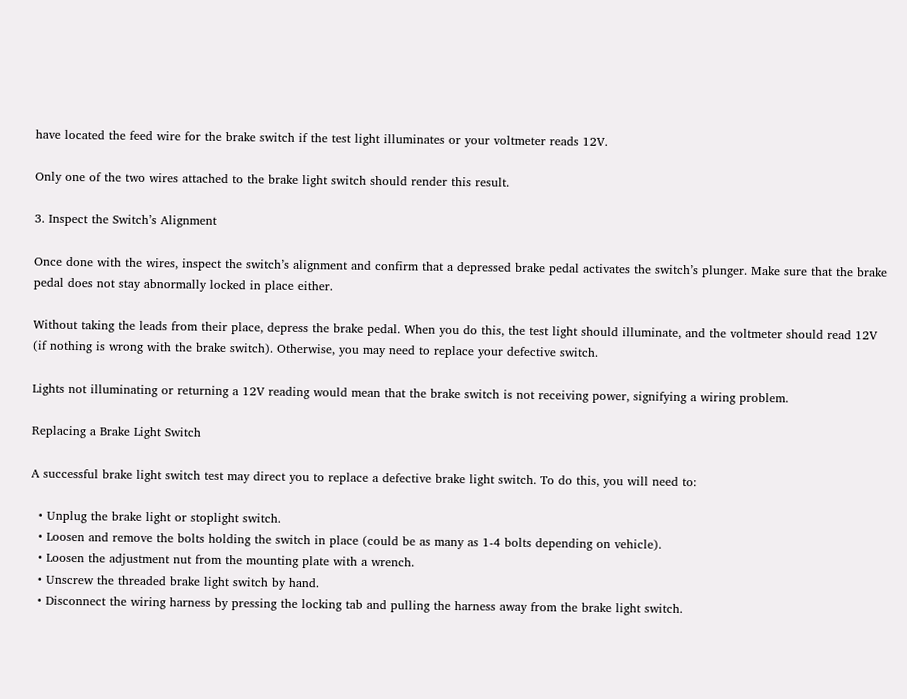have located the feed wire for the brake switch if the test light illuminates or your voltmeter reads 12V.

Only one of the two wires attached to the brake light switch should render this result.

3. Inspect the Switch’s Alignment

Once done with the wires, inspect the switch’s alignment and confirm that a depressed brake pedal activates the switch’s plunger. Make sure that the brake pedal does not stay abnormally locked in place either.

Without taking the leads from their place, depress the brake pedal. When you do this, the test light should illuminate, and the voltmeter should read 12V (if nothing is wrong with the brake switch). Otherwise, you may need to replace your defective switch.

Lights not illuminating or returning a 12V reading would mean that the brake switch is not receiving power, signifying a wiring problem.

Replacing a Brake Light Switch

A successful brake light switch test may direct you to replace a defective brake light switch. To do this, you will need to:

  • Unplug the brake light or stoplight switch.
  • Loosen and remove the bolts holding the switch in place (could be as many as 1-4 bolts depending on vehicle).
  • Loosen the adjustment nut from the mounting plate with a wrench.
  • Unscrew the threaded brake light switch by hand.
  • Disconnect the wiring harness by pressing the locking tab and pulling the harness away from the brake light switch.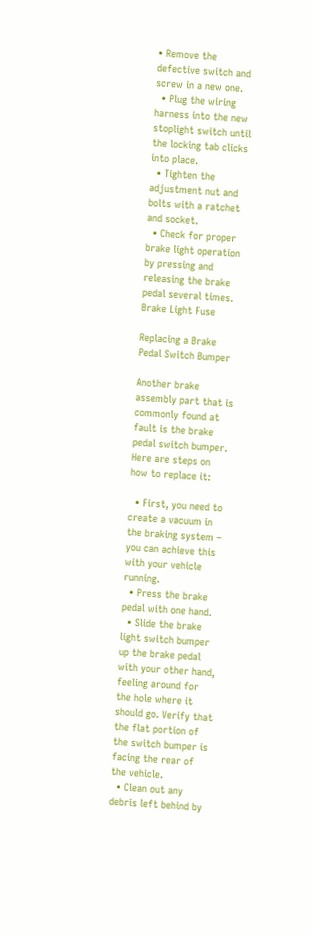• Remove the defective switch and screw in a new one.
  • Plug the wiring harness into the new stoplight switch until the locking tab clicks into place.
  • Tighten the adjustment nut and bolts with a ratchet and socket.
  • Check for proper brake light operation by pressing and releasing the brake pedal several times.
Brake Light Fuse

Replacing a Brake Pedal Switch Bumper

Another brake assembly part that is commonly found at fault is the brake pedal switch bumper. Here are steps on how to replace it:

  • First, you need to create a vacuum in the braking system – you can achieve this with your vehicle running.
  • Press the brake pedal with one hand.
  • Slide the brake light switch bumper up the brake pedal with your other hand, feeling around for the hole where it should go. Verify that the flat portion of the switch bumper is facing the rear of the vehicle.
  • Clean out any debris left behind by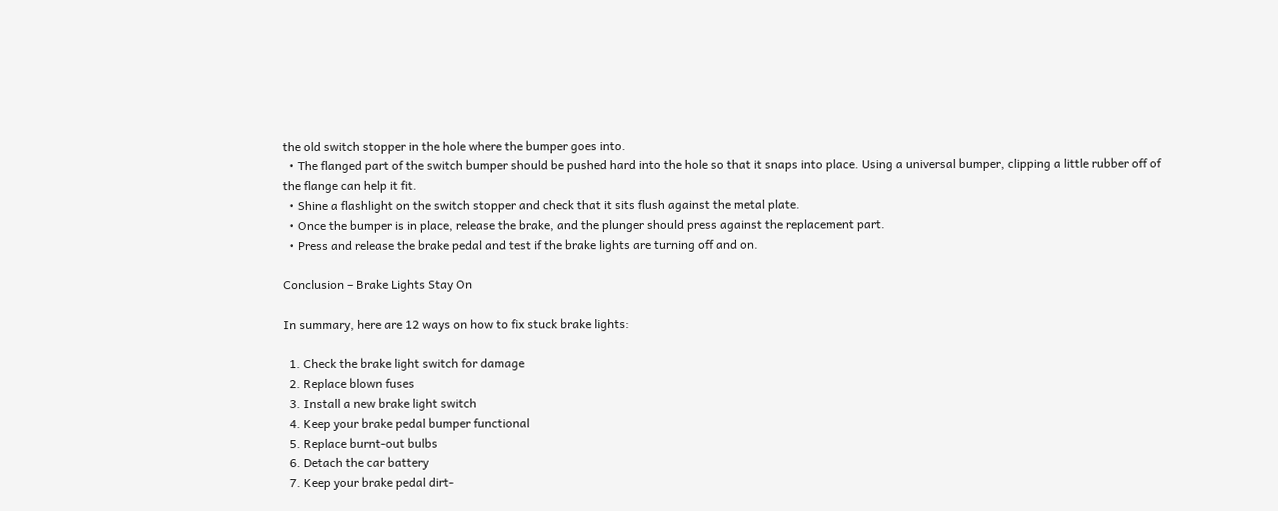the old switch stopper in the hole where the bumper goes into.
  • The flanged part of the switch bumper should be pushed hard into the hole so that it snaps into place. Using a universal bumper, clipping a little rubber off of the flange can help it fit.
  • Shine a flashlight on the switch stopper and check that it sits flush against the metal plate.
  • Once the bumper is in place, release the brake, and the plunger should press against the replacement part.
  • Press and release the brake pedal and test if the brake lights are turning off and on.

Conclusion – Brake Lights Stay On

In summary, here are 12 ways on how to fix stuck brake lights:

  1. Check the brake light switch for damage
  2. Replace blown fuses
  3. Install a new brake light switch
  4. Keep your brake pedal bumper functional
  5. Replace burnt-out bulbs
  6. Detach the car battery
  7. Keep your brake pedal dirt-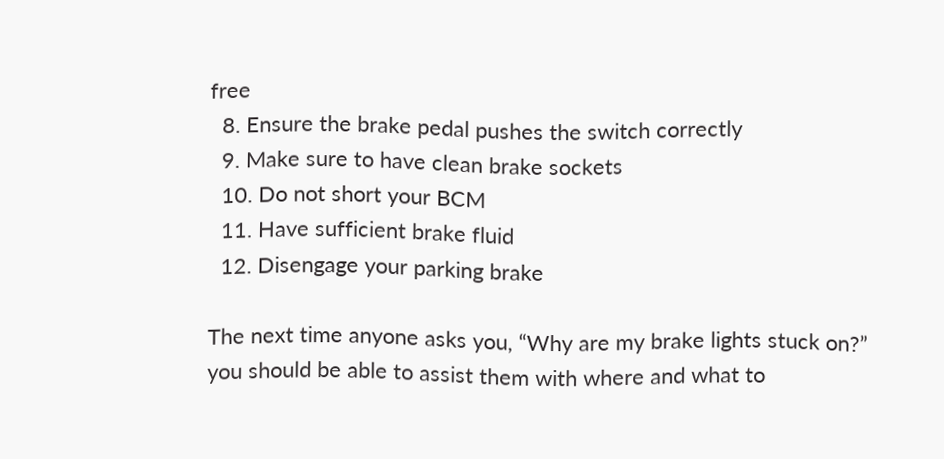free
  8. Ensure the brake pedal pushes the switch correctly
  9. Make sure to have clean brake sockets
  10. Do not short your BCM
  11. Have sufficient brake fluid
  12. Disengage your parking brake

The next time anyone asks you, “Why are my brake lights stuck on?” you should be able to assist them with where and what to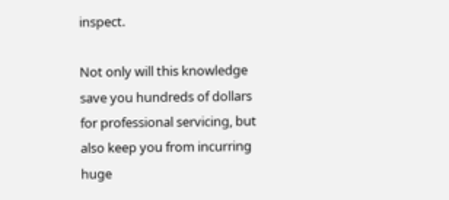inspect.

Not only will this knowledge save you hundreds of dollars for professional servicing, but also keep you from incurring huge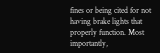fines or being cited for not having brake lights that properly function. Most importantly,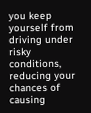you keep yourself from driving under risky conditions, reducing your chances of causing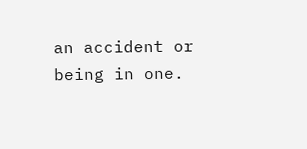an accident or being in one.